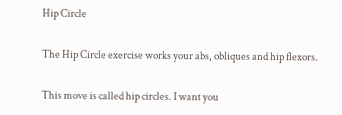Hip Circle

The Hip Circle exercise works your abs, obliques and hip flexors.

This move is called hip circles. I want you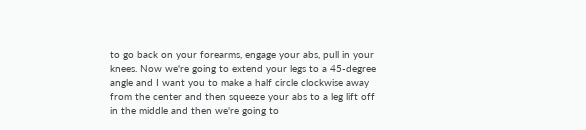to go back on your forearms, engage your abs, pull in your knees. Now we're going to extend your legs to a 45-degree angle and I want you to make a half circle clockwise away from the center and then squeeze your abs to a leg lift off in the middle and then we're going to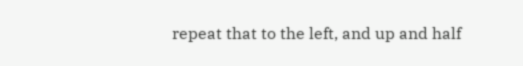repeat that to the left, and up and half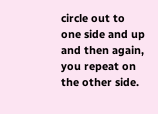circle out to one side and up and then again, you repeat on the other side.